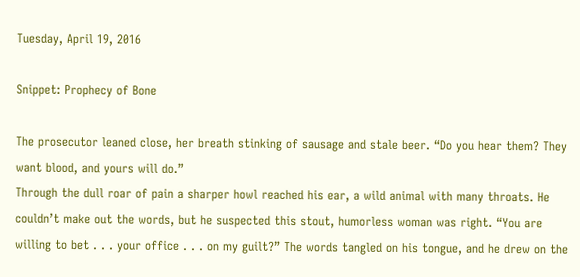Tuesday, April 19, 2016

Snippet: Prophecy of Bone

The prosecutor leaned close, her breath stinking of sausage and stale beer. “Do you hear them? They want blood, and yours will do.”
Through the dull roar of pain a sharper howl reached his ear, a wild animal with many throats. He couldn’t make out the words, but he suspected this stout, humorless woman was right. “You are willing to bet . . . your office . . . on my guilt?” The words tangled on his tongue, and he drew on the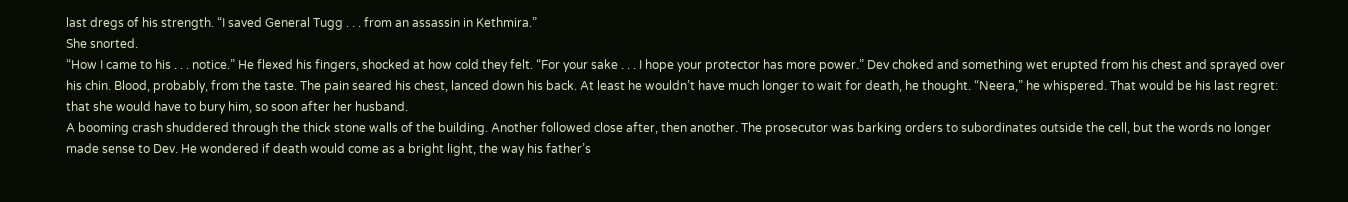last dregs of his strength. “I saved General Tugg . . . from an assassin in Kethmira.”
She snorted.
“How I came to his . . . notice.” He flexed his fingers, shocked at how cold they felt. “For your sake . . . I hope your protector has more power.” Dev choked and something wet erupted from his chest and sprayed over his chin. Blood, probably, from the taste. The pain seared his chest, lanced down his back. At least he wouldn’t have much longer to wait for death, he thought. “Neera,” he whispered. That would be his last regret: that she would have to bury him, so soon after her husband.
A booming crash shuddered through the thick stone walls of the building. Another followed close after, then another. The prosecutor was barking orders to subordinates outside the cell, but the words no longer made sense to Dev. He wondered if death would come as a bright light, the way his father’s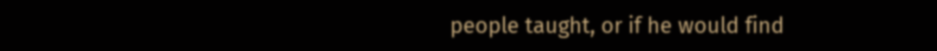people taught, or if he would find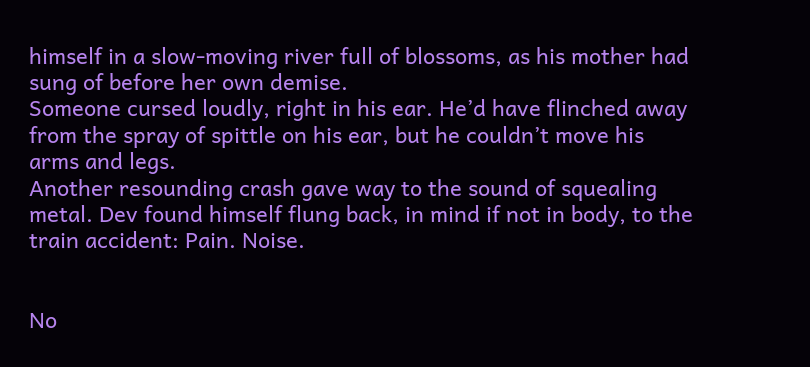himself in a slow-moving river full of blossoms, as his mother had sung of before her own demise.
Someone cursed loudly, right in his ear. He’d have flinched away from the spray of spittle on his ear, but he couldn’t move his arms and legs.
Another resounding crash gave way to the sound of squealing metal. Dev found himself flung back, in mind if not in body, to the train accident: Pain. Noise.


No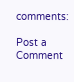comments:

Post a Comment